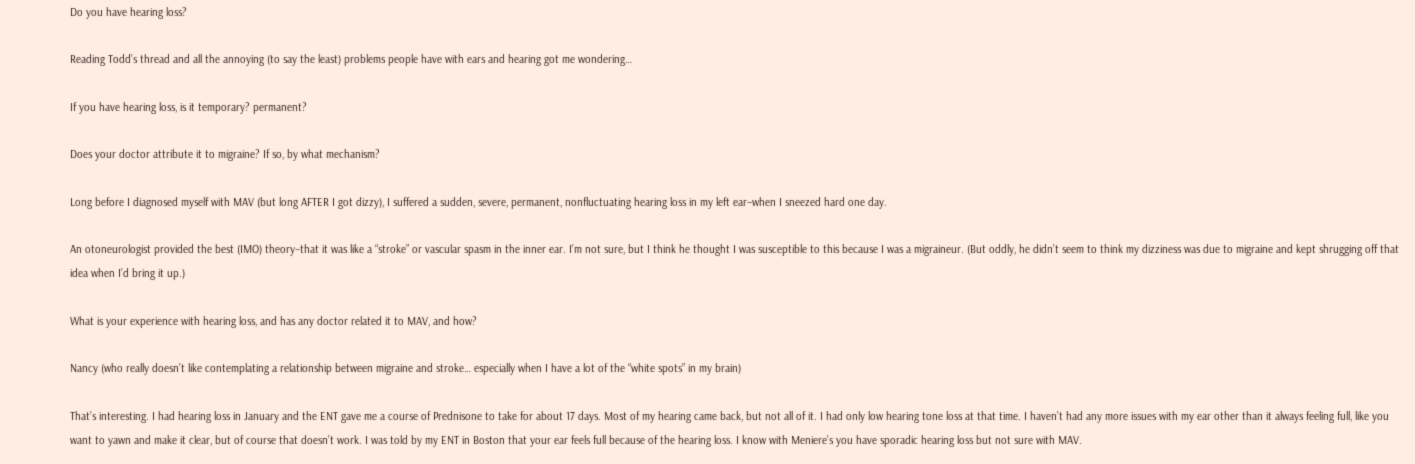Do you have hearing loss?

Reading Todd’s thread and all the annoying (to say the least) problems people have with ears and hearing got me wondering…

If you have hearing loss, is it temporary? permanent?

Does your doctor attribute it to migraine? If so, by what mechanism?

Long before I diagnosed myself with MAV (but long AFTER I got dizzy), I suffered a sudden, severe, permanent, nonfluctuating hearing loss in my left ear–when I sneezed hard one day.

An otoneurologist provided the best (IMO) theory–that it was like a “stroke” or vascular spasm in the inner ear. I’m not sure, but I think he thought I was susceptible to this because I was a migraineur. (But oddly, he didn’t seem to think my dizziness was due to migraine and kept shrugging off that idea when I’d bring it up.)

What is your experience with hearing loss, and has any doctor related it to MAV, and how?

Nancy (who really doesn’t like contemplating a relationship between migraine and stroke… especially when I have a lot of the “white spots” in my brain)

That’s interesting. I had hearing loss in January and the ENT gave me a course of Prednisone to take for about 17 days. Most of my hearing came back, but not all of it. I had only low hearing tone loss at that time. I haven’t had any more issues with my ear other than it always feeling full, like you want to yawn and make it clear, but of course that doesn’t work. I was told by my ENT in Boston that your ear feels full because of the hearing loss. I know with Meniere’s you have sporadic hearing loss but not sure with MAV.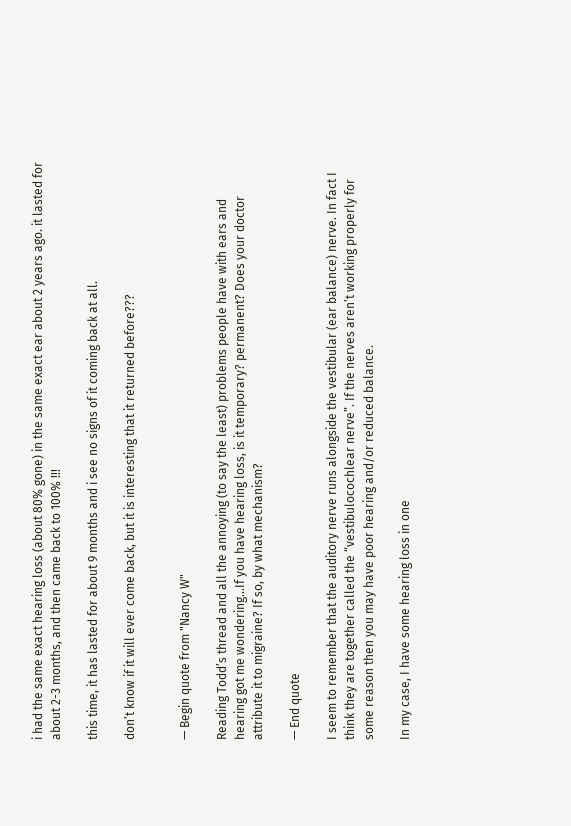i had the same exact hearing loss (about 80% gone) in the same exact ear about 2 years ago. it lasted for about 2-3 months, and then came back to 100% !!!

this time, it has lasted for about 9 months and i see no signs of it coming back at all.

don’t know if it will ever come back, but it is interesting that it returned before???


— Begin quote from "Nancy W"

Reading Todd’s thread and all the annoying (to say the least) problems people have with ears and hearing got me wondering…If you have hearing loss, is it temporary? permanent? Does your doctor attribute it to migraine? If so, by what mechanism?

— End quote

I seem to remember that the auditory nerve runs alongside the vestibular (ear balance) nerve. In fact I think they are together called the “vestibulocochlear nerve”. If the nerves aren’t working properly for some reason then you may have poor hearing and/or reduced balance.

In my case, I have some hearing loss in one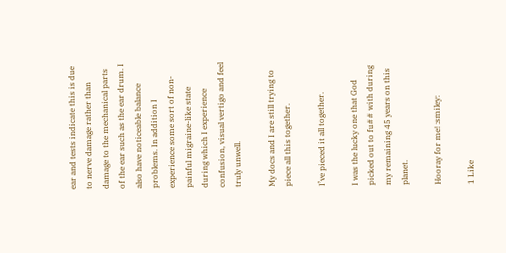ear and tests indicate this is due to nerve damage rather than damage to the mechanical parts of the ear such as the ear drum. I also have noticeable balance problems. In addition I experience some sort of non-painful migraine-like state during which I experience confusion, visual vertigo and feel truly unwell.

My docs and I are still trying to piece all this together.

I’ve pieced it all together.

I was the lucky one that God picked out to fu## with during my remaining 45 years on this planet.

Hooray for me! :smiley:

1 Like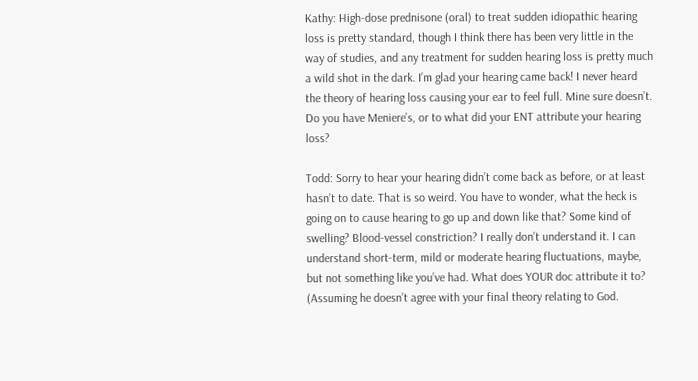Kathy: High-dose prednisone (oral) to treat sudden idiopathic hearing loss is pretty standard, though I think there has been very little in the way of studies, and any treatment for sudden hearing loss is pretty much a wild shot in the dark. I’m glad your hearing came back! I never heard the theory of hearing loss causing your ear to feel full. Mine sure doesn’t. Do you have Meniere’s, or to what did your ENT attribute your hearing loss?

Todd: Sorry to hear your hearing didn’t come back as before, or at least hasn’t to date. That is so weird. You have to wonder, what the heck is going on to cause hearing to go up and down like that? Some kind of swelling? Blood-vessel constriction? I really don’t understand it. I can understand short-term, mild or moderate hearing fluctuations, maybe, but not something like you’ve had. What does YOUR doc attribute it to? (Assuming he doesn’t agree with your final theory relating to God.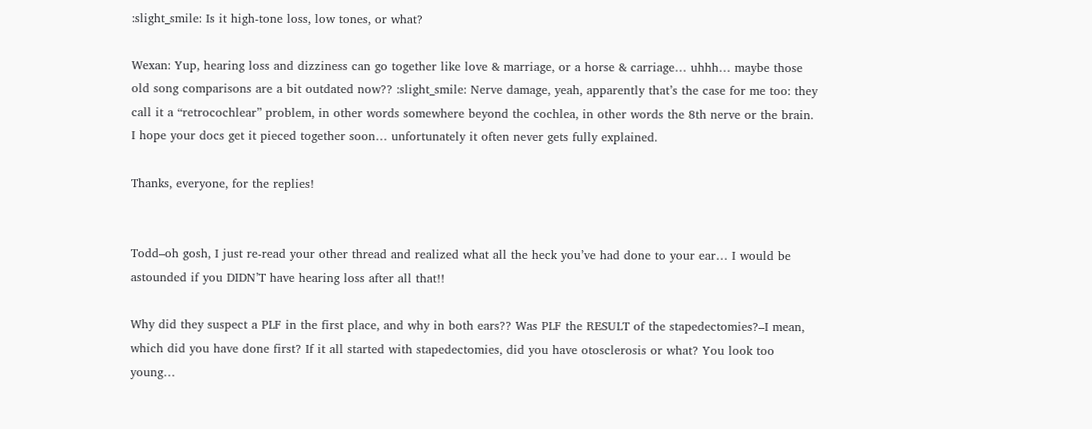:slight_smile: Is it high-tone loss, low tones, or what?

Wexan: Yup, hearing loss and dizziness can go together like love & marriage, or a horse & carriage… uhhh… maybe those old song comparisons are a bit outdated now?? :slight_smile: Nerve damage, yeah, apparently that’s the case for me too: they call it a “retrocochlear” problem, in other words somewhere beyond the cochlea, in other words the 8th nerve or the brain. I hope your docs get it pieced together soon… unfortunately it often never gets fully explained.

Thanks, everyone, for the replies!


Todd–oh gosh, I just re-read your other thread and realized what all the heck you’ve had done to your ear… I would be astounded if you DIDN’T have hearing loss after all that!!

Why did they suspect a PLF in the first place, and why in both ears?? Was PLF the RESULT of the stapedectomies?–I mean, which did you have done first? If it all started with stapedectomies, did you have otosclerosis or what? You look too young…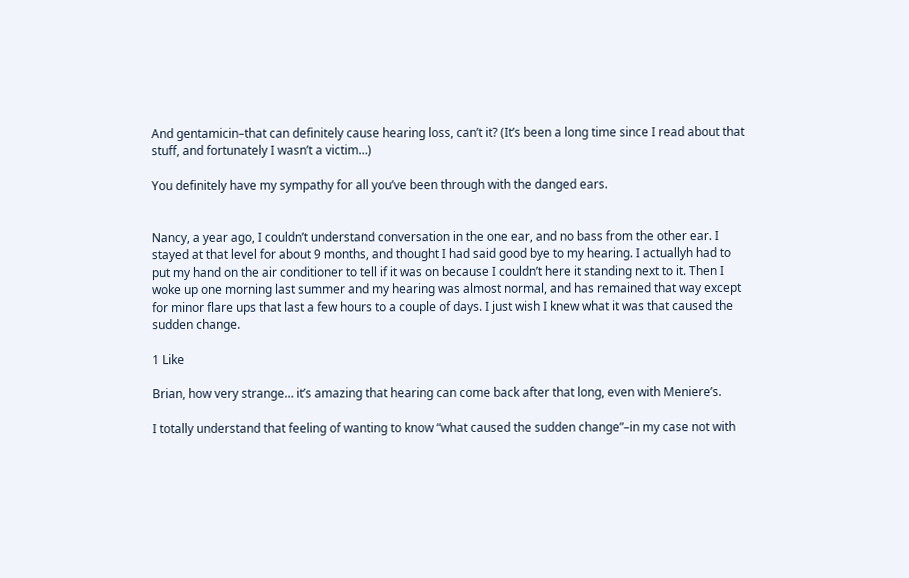And gentamicin–that can definitely cause hearing loss, can’t it? (It’s been a long time since I read about that stuff, and fortunately I wasn’t a victim…)

You definitely have my sympathy for all you’ve been through with the danged ears.


Nancy, a year ago, I couldn’t understand conversation in the one ear, and no bass from the other ear. I stayed at that level for about 9 months, and thought I had said good bye to my hearing. I actuallyh had to put my hand on the air conditioner to tell if it was on because I couldn’t here it standing next to it. Then I woke up one morning last summer and my hearing was almost normal, and has remained that way except for minor flare ups that last a few hours to a couple of days. I just wish I knew what it was that caused the sudden change.

1 Like

Brian, how very strange… it’s amazing that hearing can come back after that long, even with Meniere’s.

I totally understand that feeling of wanting to know “what caused the sudden change”–in my case not with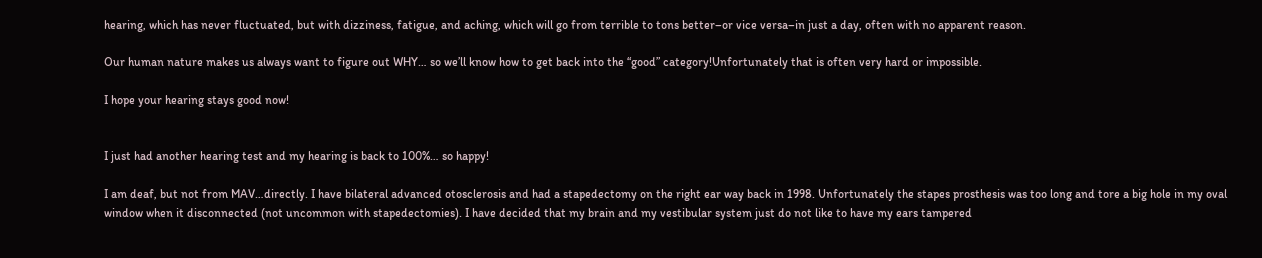hearing, which has never fluctuated, but with dizziness, fatigue, and aching, which will go from terrible to tons better–or vice versa–in just a day, often with no apparent reason.

Our human nature makes us always want to figure out WHY… so we’ll know how to get back into the “good” category!Unfortunately that is often very hard or impossible.

I hope your hearing stays good now!


I just had another hearing test and my hearing is back to 100%… so happy!

I am deaf, but not from MAV…directly. I have bilateral advanced otosclerosis and had a stapedectomy on the right ear way back in 1998. Unfortunately the stapes prosthesis was too long and tore a big hole in my oval window when it disconnected (not uncommon with stapedectomies). I have decided that my brain and my vestibular system just do not like to have my ears tampered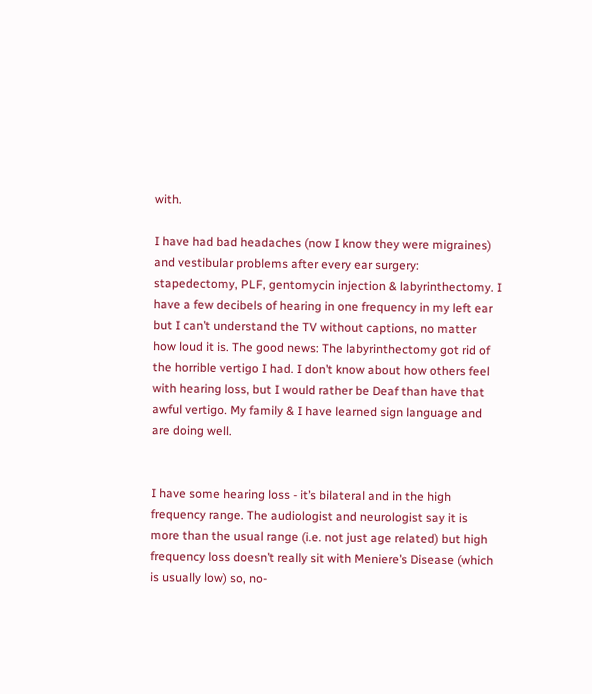with.

I have had bad headaches (now I know they were migraines) and vestibular problems after every ear surgery: stapedectomy, PLF, gentomycin injection & labyrinthectomy. I have a few decibels of hearing in one frequency in my left ear but I can’t understand the TV without captions, no matter how loud it is. The good news: The labyrinthectomy got rid of the horrible vertigo I had. I don’t know about how others feel with hearing loss, but I would rather be Deaf than have that awful vertigo. My family & I have learned sign language and are doing well.


I have some hearing loss - it’s bilateral and in the high frequency range. The audiologist and neurologist say it is more than the usual range (i.e. not just age related) but high frequency loss doesn’t really sit with Meniere’s Disease (which is usually low) so, no-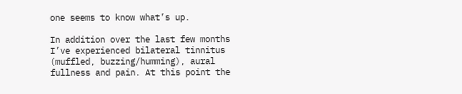one seems to know what’s up.

In addition over the last few months I’ve experienced bilateral tinnitus (muffled, buzzing/humming), aural fullness and pain. At this point the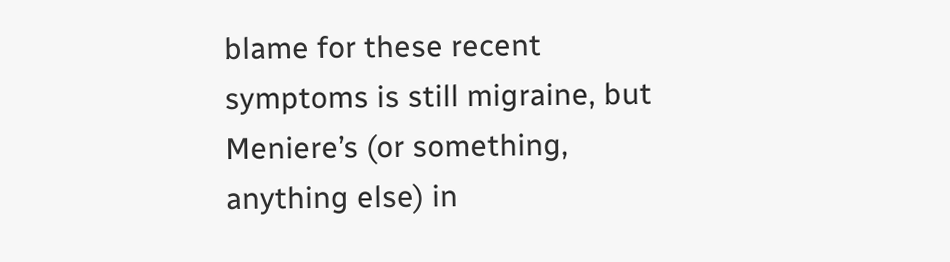blame for these recent symptoms is still migraine, but Meniere’s (or something, anything else) in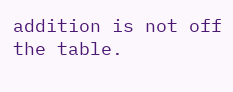addition is not off the table.